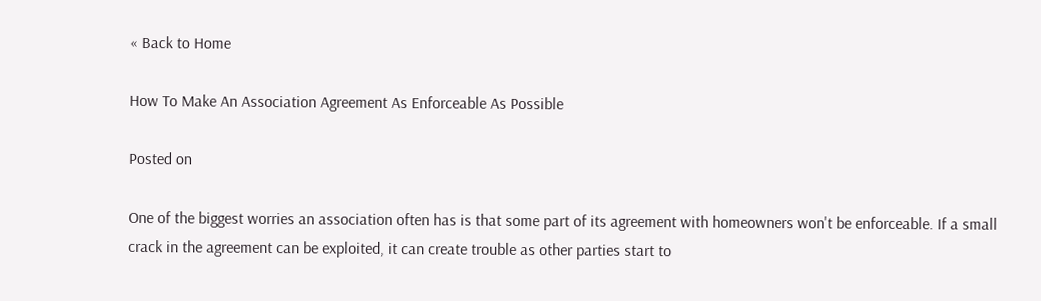« Back to Home

How To Make An Association Agreement As Enforceable As Possible

Posted on

One of the biggest worries an association often has is that some part of its agreement with homeowners won't be enforceable. If a small crack in the agreement can be exploited, it can create trouble as other parties start to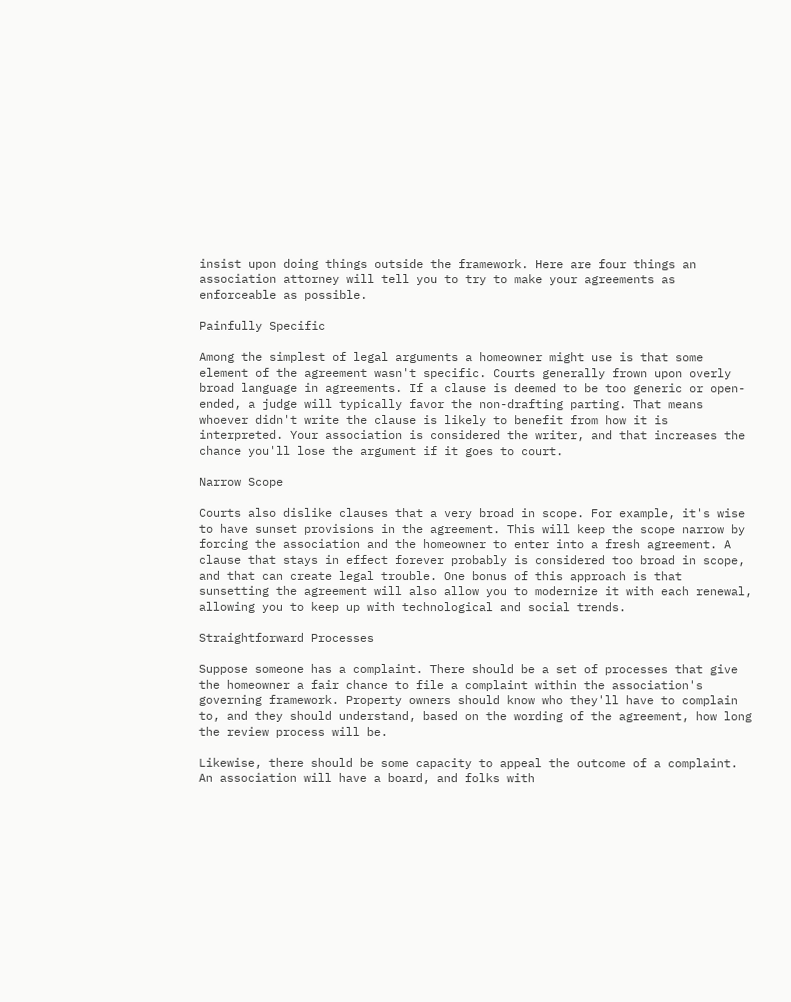insist upon doing things outside the framework. Here are four things an association attorney will tell you to try to make your agreements as enforceable as possible.

Painfully Specific

Among the simplest of legal arguments a homeowner might use is that some element of the agreement wasn't specific. Courts generally frown upon overly broad language in agreements. If a clause is deemed to be too generic or open-ended, a judge will typically favor the non-drafting parting. That means whoever didn't write the clause is likely to benefit from how it is interpreted. Your association is considered the writer, and that increases the chance you'll lose the argument if it goes to court.

Narrow Scope

Courts also dislike clauses that a very broad in scope. For example, it's wise to have sunset provisions in the agreement. This will keep the scope narrow by forcing the association and the homeowner to enter into a fresh agreement. A clause that stays in effect forever probably is considered too broad in scope, and that can create legal trouble. One bonus of this approach is that sunsetting the agreement will also allow you to modernize it with each renewal, allowing you to keep up with technological and social trends.

Straightforward Processes

Suppose someone has a complaint. There should be a set of processes that give the homeowner a fair chance to file a complaint within the association's governing framework. Property owners should know who they'll have to complain to, and they should understand, based on the wording of the agreement, how long the review process will be.

Likewise, there should be some capacity to appeal the outcome of a complaint. An association will have a board, and folks with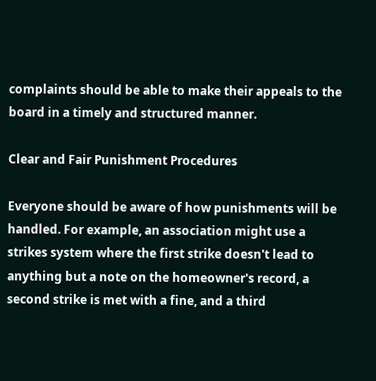complaints should be able to make their appeals to the board in a timely and structured manner.

Clear and Fair Punishment Procedures

Everyone should be aware of how punishments will be handled. For example, an association might use a strikes system where the first strike doesn't lead to anything but a note on the homeowner's record, a second strike is met with a fine, and a third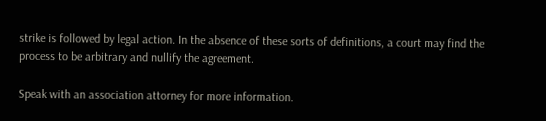strike is followed by legal action. In the absence of these sorts of definitions, a court may find the process to be arbitrary and nullify the agreement.

Speak with an association attorney for more information.